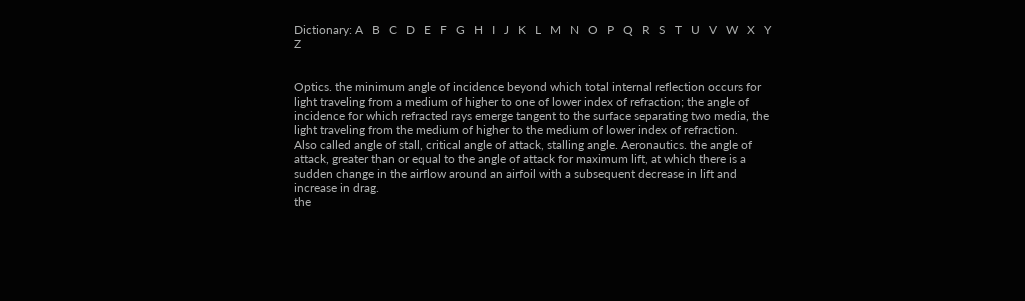Dictionary: A   B   C   D   E   F   G   H   I   J   K   L   M   N   O   P   Q   R   S   T   U   V   W   X   Y   Z


Optics. the minimum angle of incidence beyond which total internal reflection occurs for light traveling from a medium of higher to one of lower index of refraction; the angle of incidence for which refracted rays emerge tangent to the surface separating two media, the light traveling from the medium of higher to the medium of lower index of refraction.
Also called angle of stall, critical angle of attack, stalling angle. Aeronautics. the angle of attack, greater than or equal to the angle of attack for maximum lift, at which there is a sudden change in the airflow around an airfoil with a subsequent decrease in lift and increase in drag.
the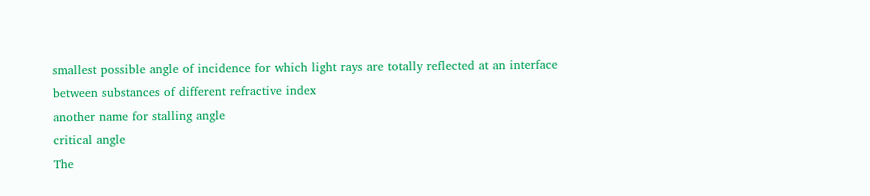smallest possible angle of incidence for which light rays are totally reflected at an interface between substances of different refractive index
another name for stalling angle
critical angle
The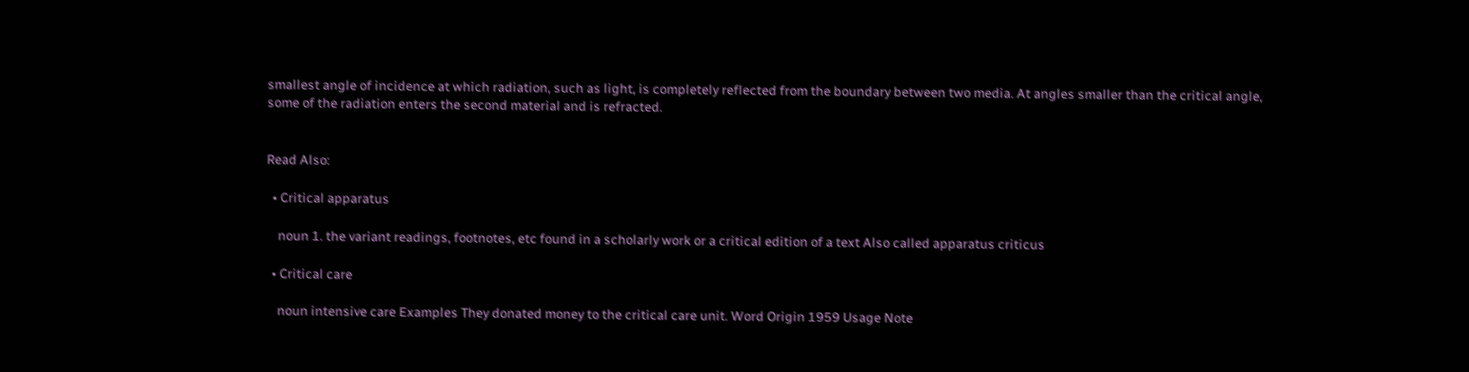smallest angle of incidence at which radiation, such as light, is completely reflected from the boundary between two media. At angles smaller than the critical angle, some of the radiation enters the second material and is refracted.


Read Also:

  • Critical apparatus

    noun 1. the variant readings, footnotes, etc found in a scholarly work or a critical edition of a text Also called apparatus criticus

  • Critical care

    noun intensive care Examples They donated money to the critical care unit. Word Origin 1959 Usage Note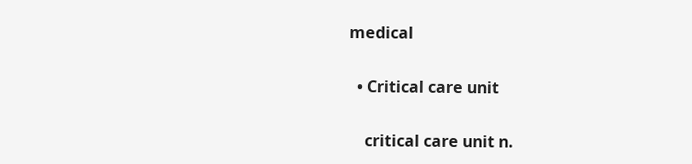medical

  • Critical care unit

    critical care unit n.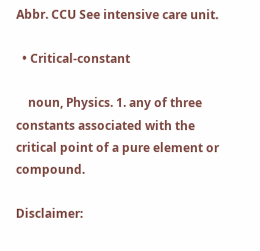Abbr. CCU See intensive care unit.

  • Critical-constant

    noun, Physics. 1. any of three constants associated with the critical point of a pure element or compound.

Disclaimer: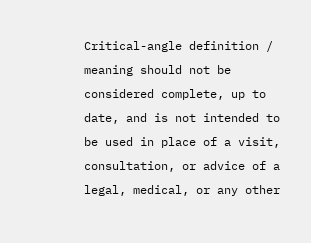Critical-angle definition / meaning should not be considered complete, up to date, and is not intended to be used in place of a visit, consultation, or advice of a legal, medical, or any other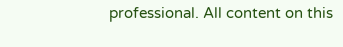professional. All content on this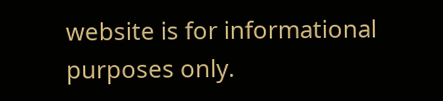website is for informational purposes only.